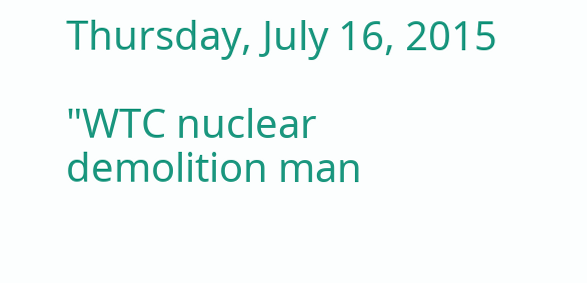Thursday, July 16, 2015

"WTC nuclear demolition man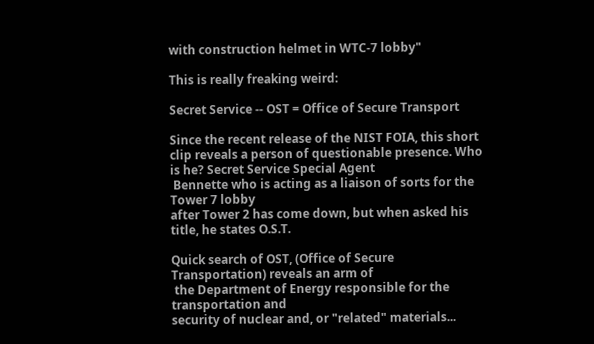with construction helmet in WTC-7 lobby"

This is really freaking weird:

Secret Service -- OST = Office of Secure Transport

Since the recent release of the NIST FOIA, this short clip reveals a person of questionable presence. Who is he? Secret Service Special Agent
 Bennette who is acting as a liaison of sorts for the Tower 7 lobby
after Tower 2 has come down, but when asked his title, he states O.S.T.

Quick search of OST, (Office of Secure Transportation) reveals an arm of
 the Department of Energy responsible for the transportation and
security of nuclear and, or "related" materials...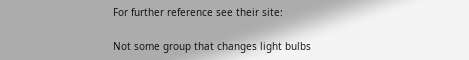For further reference see their site:

Not some group that changes light bulbs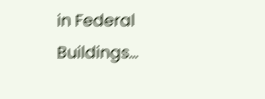in Federal Buildings...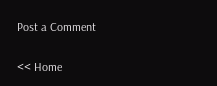Post a Comment

<< Home